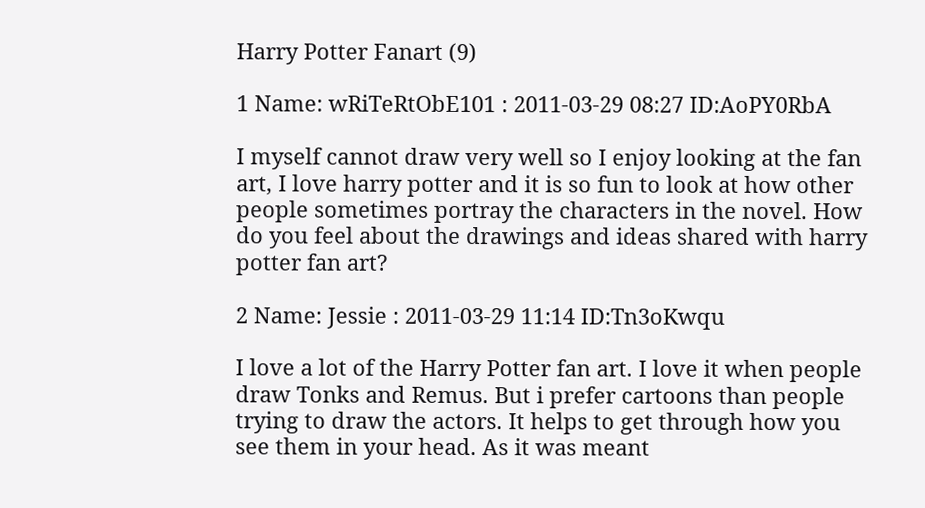Harry Potter Fanart (9)

1 Name: wRiTeRtObE101 : 2011-03-29 08:27 ID:AoPY0RbA

I myself cannot draw very well so I enjoy looking at the fan art, I love harry potter and it is so fun to look at how other people sometimes portray the characters in the novel. How do you feel about the drawings and ideas shared with harry potter fan art?

2 Name: Jessie : 2011-03-29 11:14 ID:Tn3oKwqu

I love a lot of the Harry Potter fan art. I love it when people draw Tonks and Remus. But i prefer cartoons than people trying to draw the actors. It helps to get through how you see them in your head. As it was meant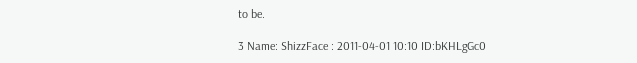to be.

3 Name: ShizzFace : 2011-04-01 10:10 ID:bKHLgGc0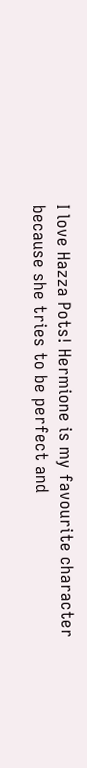I love Hazza Pots! Hermione is my favourite character because she tries to be perfect and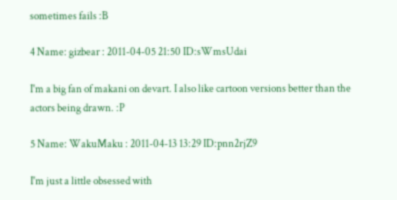sometimes fails :B

4 Name: gizbear : 2011-04-05 21:50 ID:sWmsUdai

I'm a big fan of makani on devart. I also like cartoon versions better than the actors being drawn. :P

5 Name: WakuMaku : 2011-04-13 13:29 ID:pnn2rjZ9

I'm just a little obsessed with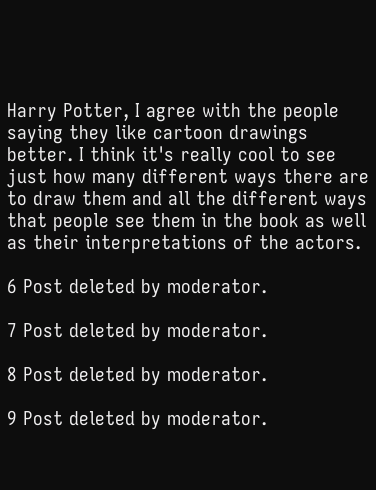Harry Potter, I agree with the people saying they like cartoon drawings better. I think it's really cool to see just how many different ways there are to draw them and all the different ways that people see them in the book as well as their interpretations of the actors.

6 Post deleted by moderator.

7 Post deleted by moderator.

8 Post deleted by moderator.

9 Post deleted by moderator.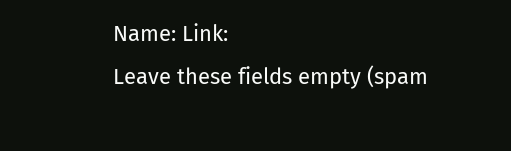Name: Link:
Leave these fields empty (spam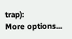trap):
More options...